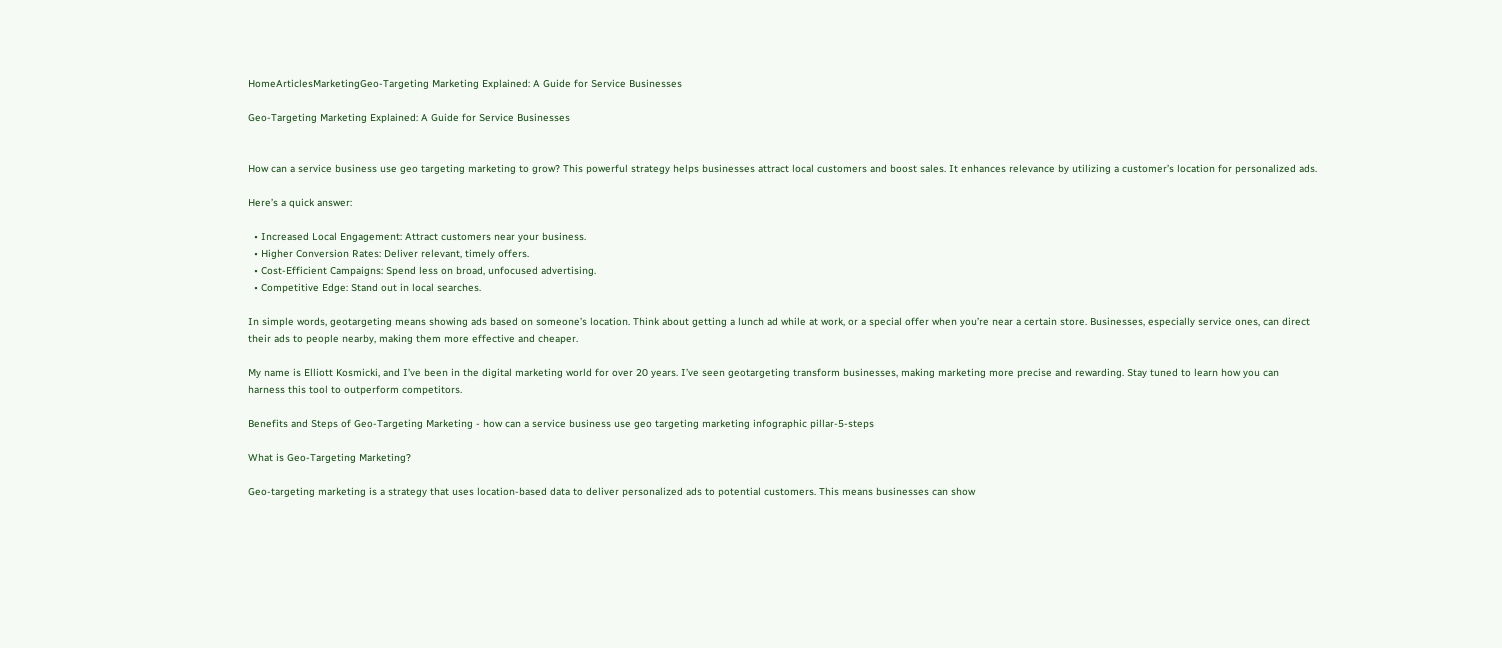HomeArticlesMarketingGeo-Targeting Marketing Explained: A Guide for Service Businesses

Geo-Targeting Marketing Explained: A Guide for Service Businesses


How can a service business use geo targeting marketing to grow? This powerful strategy helps businesses attract local customers and boost sales. It enhances relevance by utilizing a customer’s location for personalized ads.

Here’s a quick answer:

  • Increased Local Engagement: Attract customers near your business.
  • Higher Conversion Rates: Deliver relevant, timely offers.
  • Cost-Efficient Campaigns: Spend less on broad, unfocused advertising.
  • Competitive Edge: Stand out in local searches.

In simple words, geotargeting means showing ads based on someone’s location. Think about getting a lunch ad while at work, or a special offer when you’re near a certain store. Businesses, especially service ones, can direct their ads to people nearby, making them more effective and cheaper.

My name is Elliott Kosmicki, and I’ve been in the digital marketing world for over 20 years. I’ve seen geotargeting transform businesses, making marketing more precise and rewarding. Stay tuned to learn how you can harness this tool to outperform competitors.

Benefits and Steps of Geo-Targeting Marketing - how can a service business use geo targeting marketing infographic pillar-5-steps

What is Geo-Targeting Marketing?

Geo-targeting marketing is a strategy that uses location-based data to deliver personalized ads to potential customers. This means businesses can show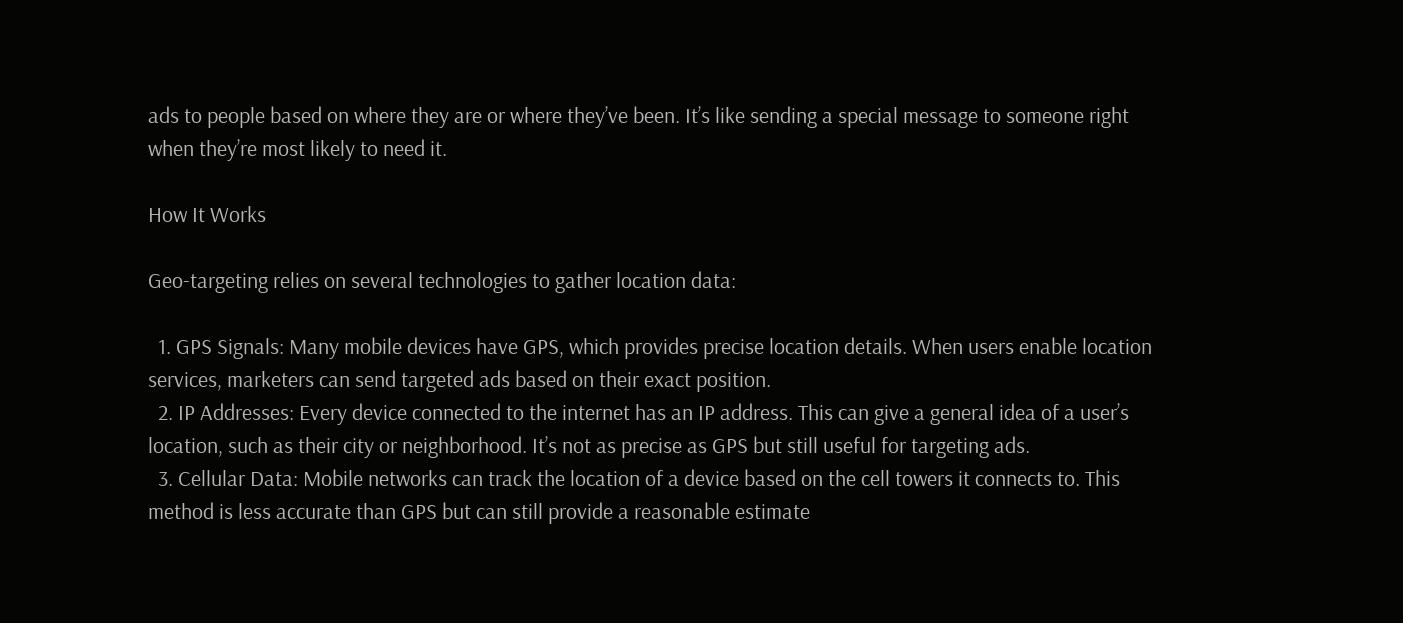ads to people based on where they are or where they’ve been. It’s like sending a special message to someone right when they’re most likely to need it.

How It Works

Geo-targeting relies on several technologies to gather location data:

  1. GPS Signals: Many mobile devices have GPS, which provides precise location details. When users enable location services, marketers can send targeted ads based on their exact position.
  2. IP Addresses: Every device connected to the internet has an IP address. This can give a general idea of a user’s location, such as their city or neighborhood. It’s not as precise as GPS but still useful for targeting ads.
  3. Cellular Data: Mobile networks can track the location of a device based on the cell towers it connects to. This method is less accurate than GPS but can still provide a reasonable estimate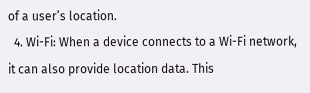of a user’s location.
  4. Wi-Fi: When a device connects to a Wi-Fi network, it can also provide location data. This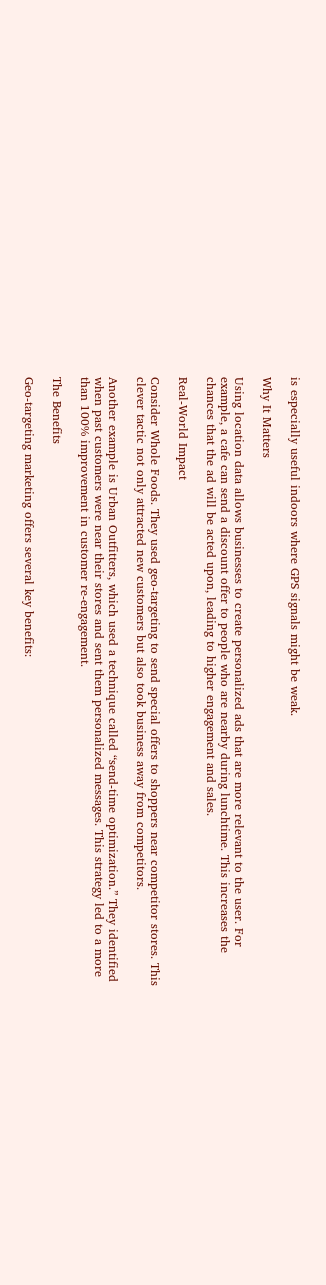is especially useful indoors where GPS signals might be weak.

Why It Matters

Using location data allows businesses to create personalized ads that are more relevant to the user. For example, a cafe can send a discount offer to people who are nearby during lunchtime. This increases the chances that the ad will be acted upon, leading to higher engagement and sales.

Real-World Impact

Consider Whole Foods. They used geo-targeting to send special offers to shoppers near competitor stores. This clever tactic not only attracted new customers but also took business away from competitors.

Another example is Urban Outfitters, which used a technique called “send-time optimization.” They identified when past customers were near their stores and sent them personalized messages. This strategy led to a more than 100% improvement in customer re-engagement.

The Benefits

Geo-targeting marketing offers several key benefits: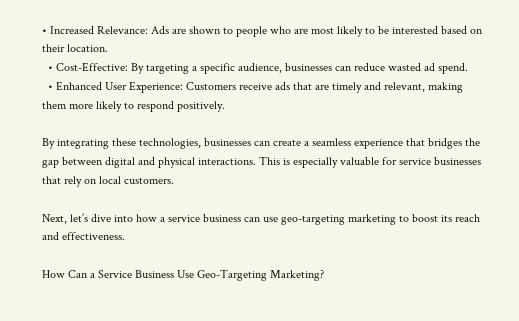• Increased Relevance: Ads are shown to people who are most likely to be interested based on their location.
  • Cost-Effective: By targeting a specific audience, businesses can reduce wasted ad spend.
  • Enhanced User Experience: Customers receive ads that are timely and relevant, making them more likely to respond positively.

By integrating these technologies, businesses can create a seamless experience that bridges the gap between digital and physical interactions. This is especially valuable for service businesses that rely on local customers.

Next, let’s dive into how a service business can use geo-targeting marketing to boost its reach and effectiveness.

How Can a Service Business Use Geo-Targeting Marketing?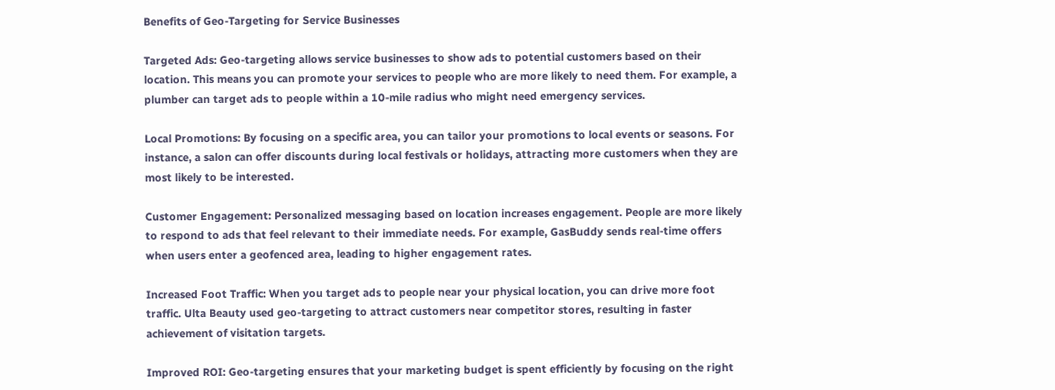Benefits of Geo-Targeting for Service Businesses

Targeted Ads: Geo-targeting allows service businesses to show ads to potential customers based on their location. This means you can promote your services to people who are more likely to need them. For example, a plumber can target ads to people within a 10-mile radius who might need emergency services.

Local Promotions: By focusing on a specific area, you can tailor your promotions to local events or seasons. For instance, a salon can offer discounts during local festivals or holidays, attracting more customers when they are most likely to be interested.

Customer Engagement: Personalized messaging based on location increases engagement. People are more likely to respond to ads that feel relevant to their immediate needs. For example, GasBuddy sends real-time offers when users enter a geofenced area, leading to higher engagement rates.

Increased Foot Traffic: When you target ads to people near your physical location, you can drive more foot traffic. Ulta Beauty used geo-targeting to attract customers near competitor stores, resulting in faster achievement of visitation targets.

Improved ROI: Geo-targeting ensures that your marketing budget is spent efficiently by focusing on the right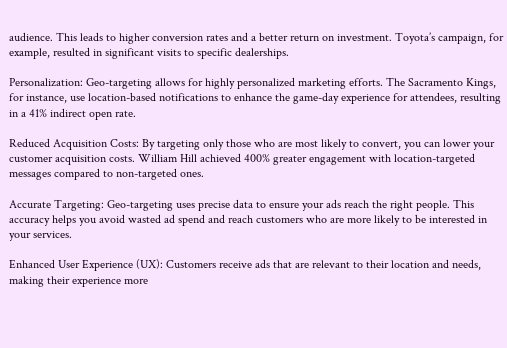audience. This leads to higher conversion rates and a better return on investment. Toyota’s campaign, for example, resulted in significant visits to specific dealerships.

Personalization: Geo-targeting allows for highly personalized marketing efforts. The Sacramento Kings, for instance, use location-based notifications to enhance the game-day experience for attendees, resulting in a 41% indirect open rate.

Reduced Acquisition Costs: By targeting only those who are most likely to convert, you can lower your customer acquisition costs. William Hill achieved 400% greater engagement with location-targeted messages compared to non-targeted ones.

Accurate Targeting: Geo-targeting uses precise data to ensure your ads reach the right people. This accuracy helps you avoid wasted ad spend and reach customers who are more likely to be interested in your services.

Enhanced User Experience (UX): Customers receive ads that are relevant to their location and needs, making their experience more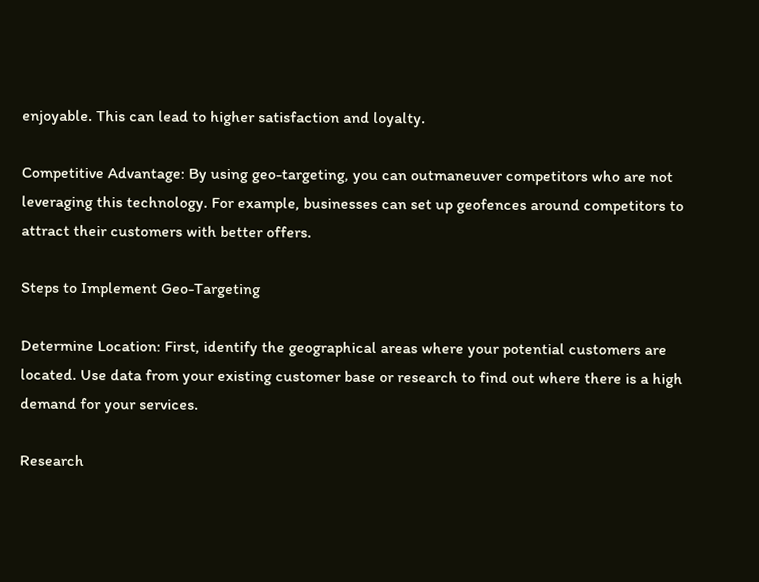enjoyable. This can lead to higher satisfaction and loyalty.

Competitive Advantage: By using geo-targeting, you can outmaneuver competitors who are not leveraging this technology. For example, businesses can set up geofences around competitors to attract their customers with better offers.

Steps to Implement Geo-Targeting

Determine Location: First, identify the geographical areas where your potential customers are located. Use data from your existing customer base or research to find out where there is a high demand for your services.

Research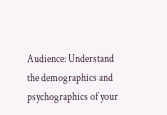Audience: Understand the demographics and psychographics of your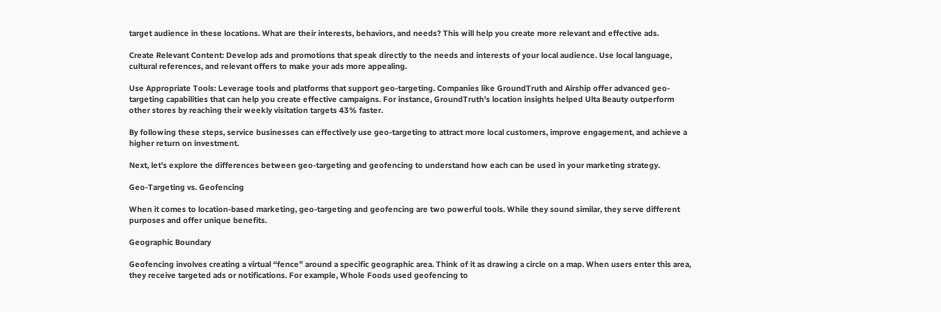target audience in these locations. What are their interests, behaviors, and needs? This will help you create more relevant and effective ads.

Create Relevant Content: Develop ads and promotions that speak directly to the needs and interests of your local audience. Use local language, cultural references, and relevant offers to make your ads more appealing.

Use Appropriate Tools: Leverage tools and platforms that support geo-targeting. Companies like GroundTruth and Airship offer advanced geo-targeting capabilities that can help you create effective campaigns. For instance, GroundTruth’s location insights helped Ulta Beauty outperform other stores by reaching their weekly visitation targets 43% faster.

By following these steps, service businesses can effectively use geo-targeting to attract more local customers, improve engagement, and achieve a higher return on investment.

Next, let’s explore the differences between geo-targeting and geofencing to understand how each can be used in your marketing strategy.

Geo-Targeting vs. Geofencing

When it comes to location-based marketing, geo-targeting and geofencing are two powerful tools. While they sound similar, they serve different purposes and offer unique benefits.

Geographic Boundary

Geofencing involves creating a virtual “fence” around a specific geographic area. Think of it as drawing a circle on a map. When users enter this area, they receive targeted ads or notifications. For example, Whole Foods used geofencing to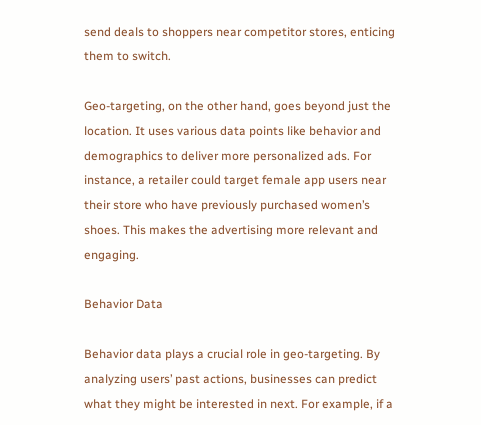send deals to shoppers near competitor stores, enticing them to switch.

Geo-targeting, on the other hand, goes beyond just the location. It uses various data points like behavior and demographics to deliver more personalized ads. For instance, a retailer could target female app users near their store who have previously purchased women’s shoes. This makes the advertising more relevant and engaging.

Behavior Data

Behavior data plays a crucial role in geo-targeting. By analyzing users’ past actions, businesses can predict what they might be interested in next. For example, if a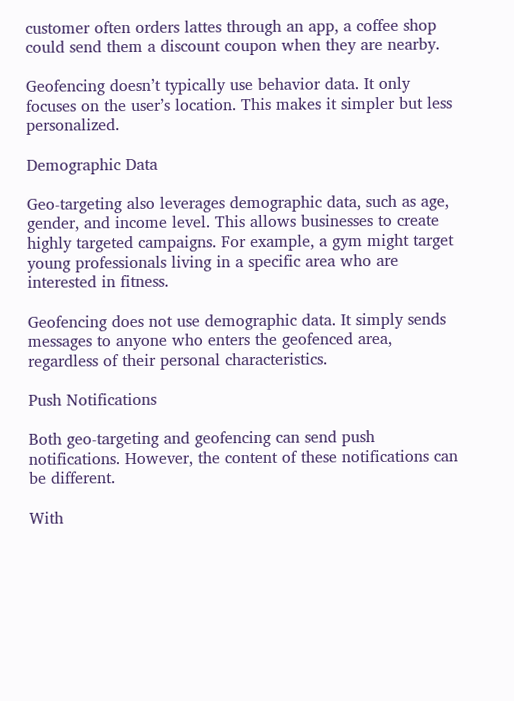customer often orders lattes through an app, a coffee shop could send them a discount coupon when they are nearby.

Geofencing doesn’t typically use behavior data. It only focuses on the user’s location. This makes it simpler but less personalized.

Demographic Data

Geo-targeting also leverages demographic data, such as age, gender, and income level. This allows businesses to create highly targeted campaigns. For example, a gym might target young professionals living in a specific area who are interested in fitness.

Geofencing does not use demographic data. It simply sends messages to anyone who enters the geofenced area, regardless of their personal characteristics.

Push Notifications

Both geo-targeting and geofencing can send push notifications. However, the content of these notifications can be different.

With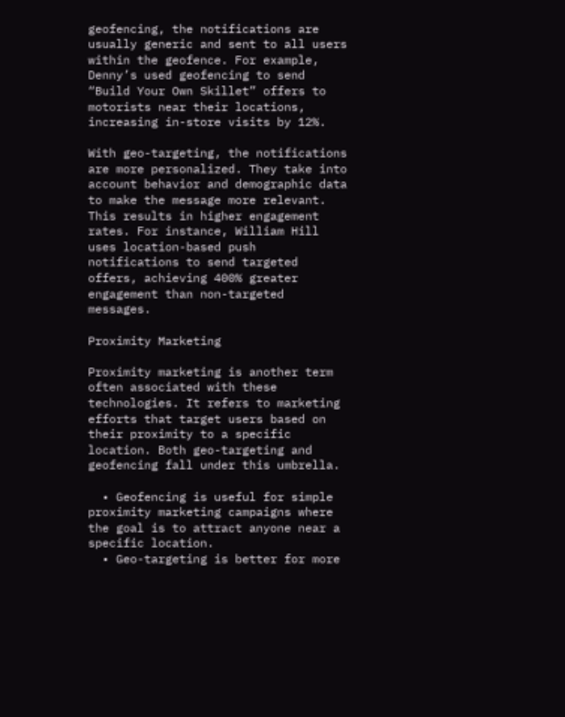geofencing, the notifications are usually generic and sent to all users within the geofence. For example, Denny’s used geofencing to send “Build Your Own Skillet” offers to motorists near their locations, increasing in-store visits by 12%.

With geo-targeting, the notifications are more personalized. They take into account behavior and demographic data to make the message more relevant. This results in higher engagement rates. For instance, William Hill uses location-based push notifications to send targeted offers, achieving 400% greater engagement than non-targeted messages.

Proximity Marketing

Proximity marketing is another term often associated with these technologies. It refers to marketing efforts that target users based on their proximity to a specific location. Both geo-targeting and geofencing fall under this umbrella.

  • Geofencing is useful for simple proximity marketing campaigns where the goal is to attract anyone near a specific location.
  • Geo-targeting is better for more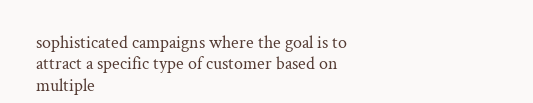sophisticated campaigns where the goal is to attract a specific type of customer based on multiple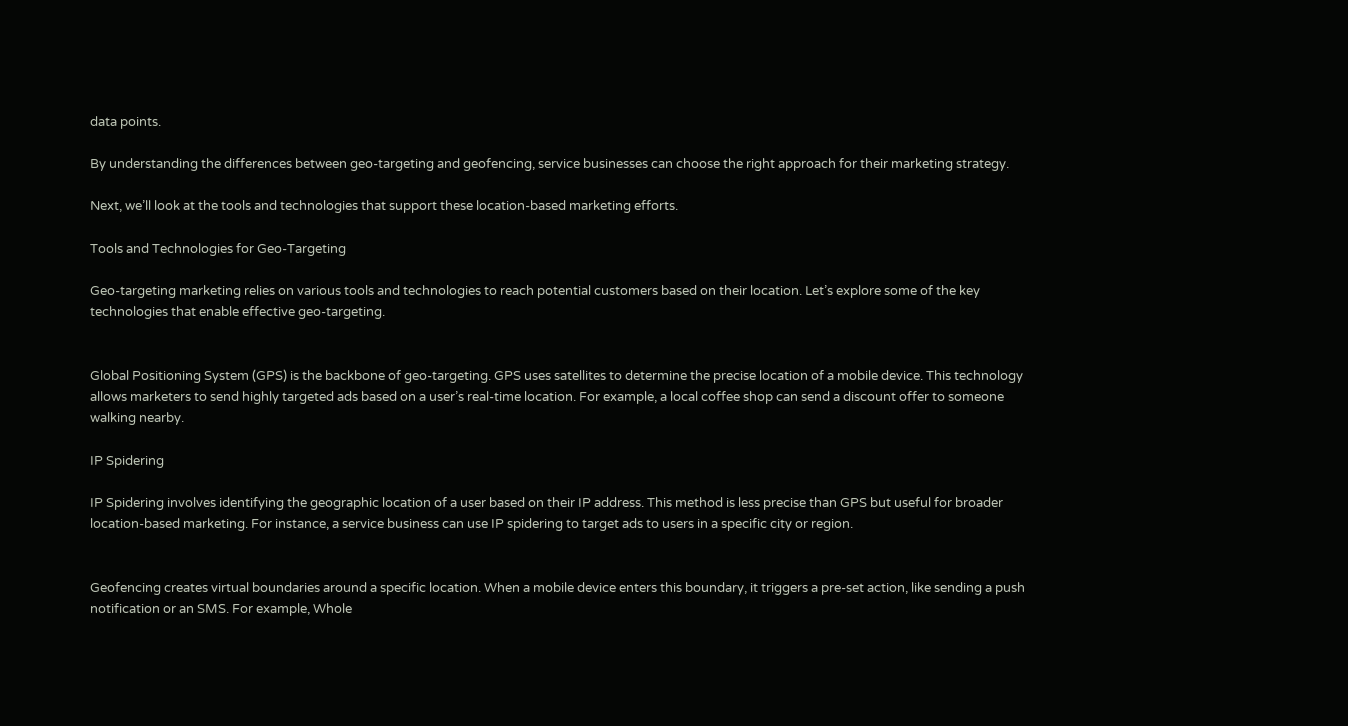data points.

By understanding the differences between geo-targeting and geofencing, service businesses can choose the right approach for their marketing strategy.

Next, we’ll look at the tools and technologies that support these location-based marketing efforts.

Tools and Technologies for Geo-Targeting

Geo-targeting marketing relies on various tools and technologies to reach potential customers based on their location. Let’s explore some of the key technologies that enable effective geo-targeting.


Global Positioning System (GPS) is the backbone of geo-targeting. GPS uses satellites to determine the precise location of a mobile device. This technology allows marketers to send highly targeted ads based on a user’s real-time location. For example, a local coffee shop can send a discount offer to someone walking nearby.

IP Spidering

IP Spidering involves identifying the geographic location of a user based on their IP address. This method is less precise than GPS but useful for broader location-based marketing. For instance, a service business can use IP spidering to target ads to users in a specific city or region.


Geofencing creates virtual boundaries around a specific location. When a mobile device enters this boundary, it triggers a pre-set action, like sending a push notification or an SMS. For example, Whole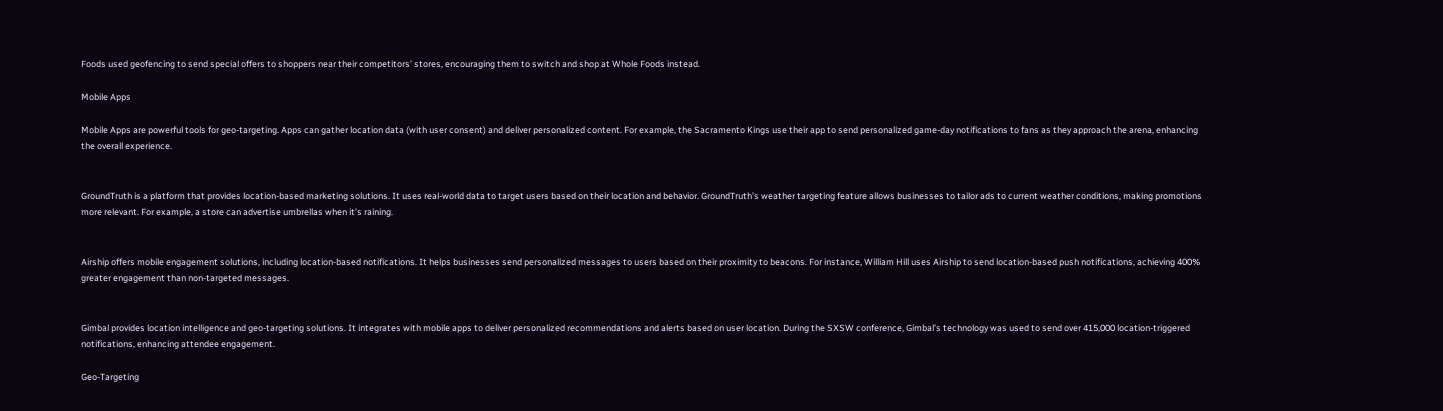Foods used geofencing to send special offers to shoppers near their competitors’ stores, encouraging them to switch and shop at Whole Foods instead.

Mobile Apps

Mobile Apps are powerful tools for geo-targeting. Apps can gather location data (with user consent) and deliver personalized content. For example, the Sacramento Kings use their app to send personalized game-day notifications to fans as they approach the arena, enhancing the overall experience.


GroundTruth is a platform that provides location-based marketing solutions. It uses real-world data to target users based on their location and behavior. GroundTruth’s weather targeting feature allows businesses to tailor ads to current weather conditions, making promotions more relevant. For example, a store can advertise umbrellas when it’s raining.


Airship offers mobile engagement solutions, including location-based notifications. It helps businesses send personalized messages to users based on their proximity to beacons. For instance, William Hill uses Airship to send location-based push notifications, achieving 400% greater engagement than non-targeted messages.


Gimbal provides location intelligence and geo-targeting solutions. It integrates with mobile apps to deliver personalized recommendations and alerts based on user location. During the SXSW conference, Gimbal’s technology was used to send over 415,000 location-triggered notifications, enhancing attendee engagement.

Geo-Targeting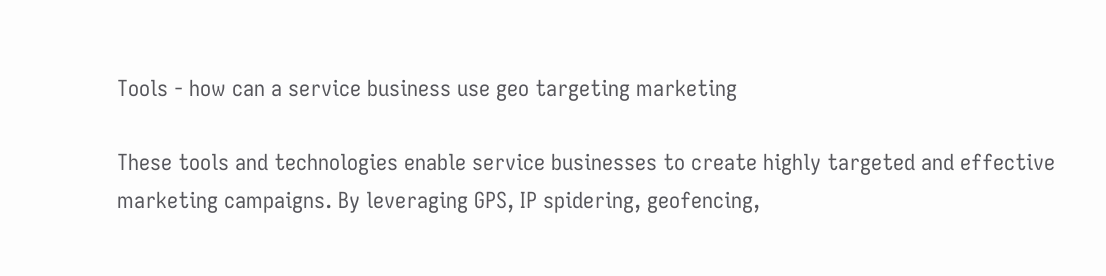Tools - how can a service business use geo targeting marketing

These tools and technologies enable service businesses to create highly targeted and effective marketing campaigns. By leveraging GPS, IP spidering, geofencing,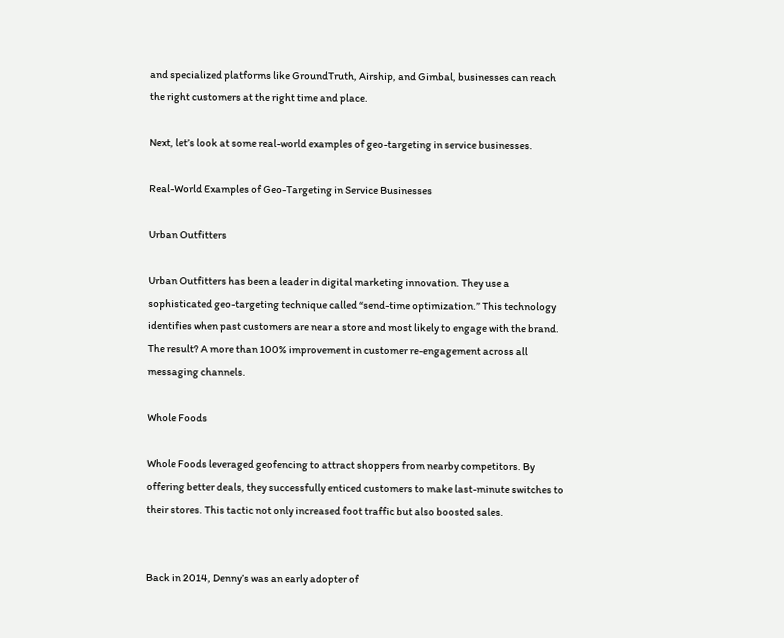and specialized platforms like GroundTruth, Airship, and Gimbal, businesses can reach the right customers at the right time and place.

Next, let’s look at some real-world examples of geo-targeting in service businesses.

Real-World Examples of Geo-Targeting in Service Businesses

Urban Outfitters

Urban Outfitters has been a leader in digital marketing innovation. They use a sophisticated geo-targeting technique called “send-time optimization.” This technology identifies when past customers are near a store and most likely to engage with the brand. The result? A more than 100% improvement in customer re-engagement across all messaging channels.

Whole Foods

Whole Foods leveraged geofencing to attract shoppers from nearby competitors. By offering better deals, they successfully enticed customers to make last-minute switches to their stores. This tactic not only increased foot traffic but also boosted sales.


Back in 2014, Denny’s was an early adopter of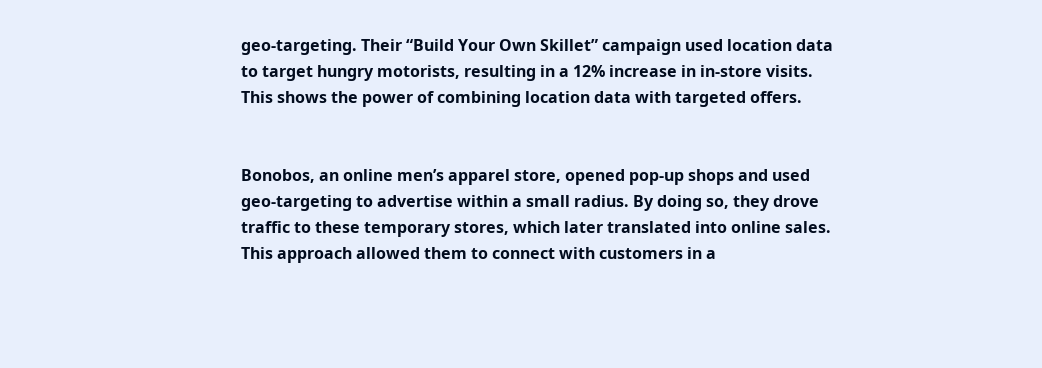geo-targeting. Their “Build Your Own Skillet” campaign used location data to target hungry motorists, resulting in a 12% increase in in-store visits. This shows the power of combining location data with targeted offers.


Bonobos, an online men’s apparel store, opened pop-up shops and used geo-targeting to advertise within a small radius. By doing so, they drove traffic to these temporary stores, which later translated into online sales. This approach allowed them to connect with customers in a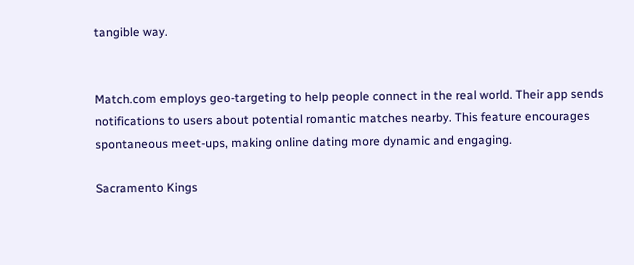tangible way.


Match.com employs geo-targeting to help people connect in the real world. Their app sends notifications to users about potential romantic matches nearby. This feature encourages spontaneous meet-ups, making online dating more dynamic and engaging.

Sacramento Kings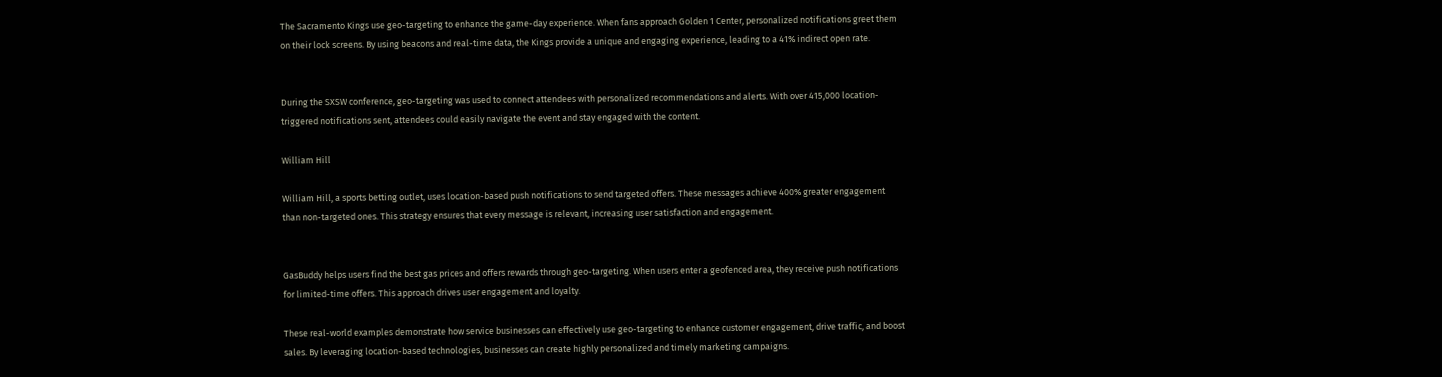The Sacramento Kings use geo-targeting to enhance the game-day experience. When fans approach Golden 1 Center, personalized notifications greet them on their lock screens. By using beacons and real-time data, the Kings provide a unique and engaging experience, leading to a 41% indirect open rate.


During the SXSW conference, geo-targeting was used to connect attendees with personalized recommendations and alerts. With over 415,000 location-triggered notifications sent, attendees could easily navigate the event and stay engaged with the content.

William Hill

William Hill, a sports betting outlet, uses location-based push notifications to send targeted offers. These messages achieve 400% greater engagement than non-targeted ones. This strategy ensures that every message is relevant, increasing user satisfaction and engagement.


GasBuddy helps users find the best gas prices and offers rewards through geo-targeting. When users enter a geofenced area, they receive push notifications for limited-time offers. This approach drives user engagement and loyalty.

These real-world examples demonstrate how service businesses can effectively use geo-targeting to enhance customer engagement, drive traffic, and boost sales. By leveraging location-based technologies, businesses can create highly personalized and timely marketing campaigns.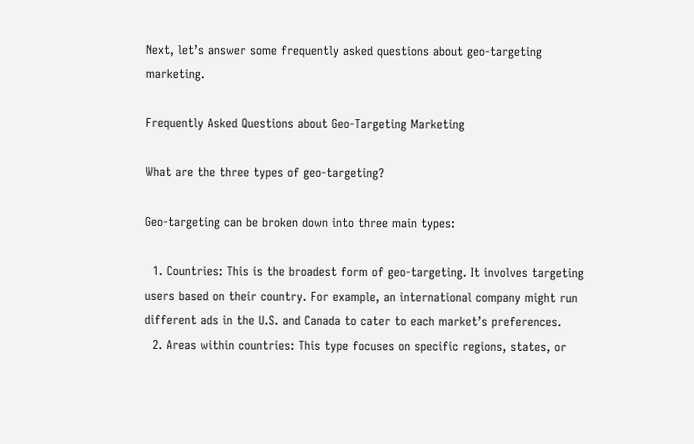Next, let’s answer some frequently asked questions about geo-targeting marketing.

Frequently Asked Questions about Geo-Targeting Marketing

What are the three types of geo-targeting?

Geo-targeting can be broken down into three main types:

  1. Countries: This is the broadest form of geo-targeting. It involves targeting users based on their country. For example, an international company might run different ads in the U.S. and Canada to cater to each market’s preferences.
  2. Areas within countries: This type focuses on specific regions, states, or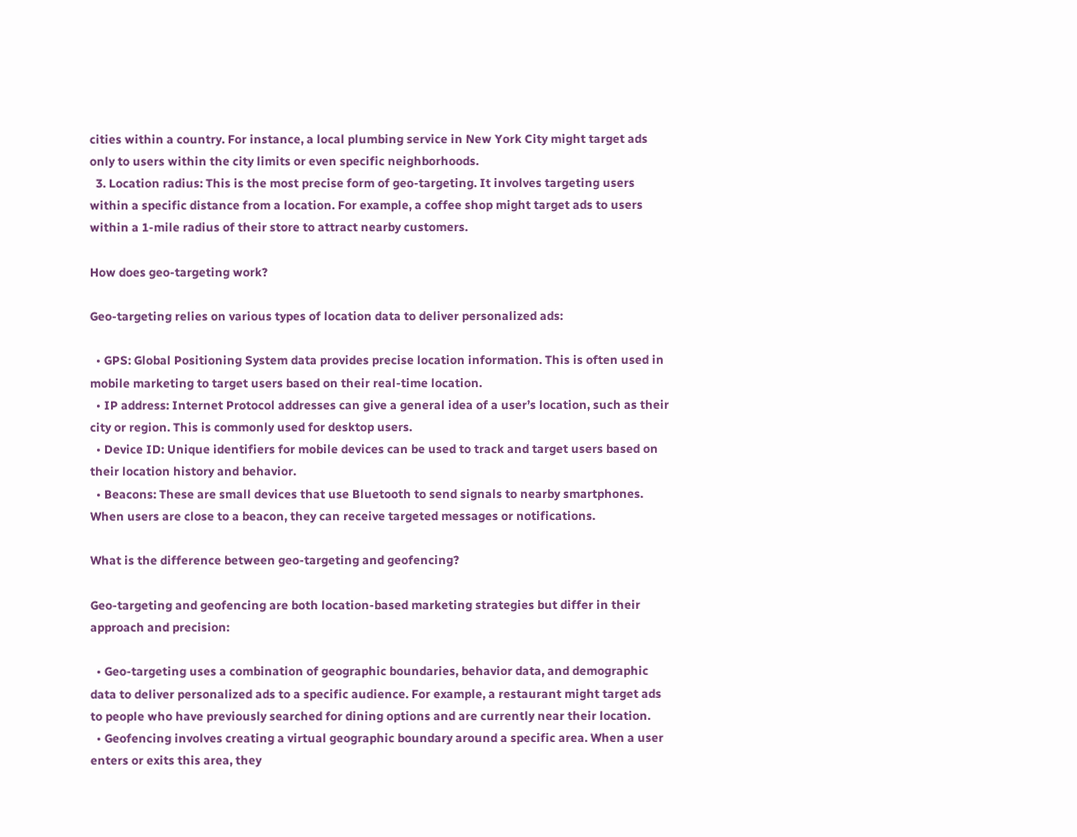cities within a country. For instance, a local plumbing service in New York City might target ads only to users within the city limits or even specific neighborhoods.
  3. Location radius: This is the most precise form of geo-targeting. It involves targeting users within a specific distance from a location. For example, a coffee shop might target ads to users within a 1-mile radius of their store to attract nearby customers.

How does geo-targeting work?

Geo-targeting relies on various types of location data to deliver personalized ads:

  • GPS: Global Positioning System data provides precise location information. This is often used in mobile marketing to target users based on their real-time location.
  • IP address: Internet Protocol addresses can give a general idea of a user’s location, such as their city or region. This is commonly used for desktop users.
  • Device ID: Unique identifiers for mobile devices can be used to track and target users based on their location history and behavior.
  • Beacons: These are small devices that use Bluetooth to send signals to nearby smartphones. When users are close to a beacon, they can receive targeted messages or notifications.

What is the difference between geo-targeting and geofencing?

Geo-targeting and geofencing are both location-based marketing strategies but differ in their approach and precision:

  • Geo-targeting uses a combination of geographic boundaries, behavior data, and demographic data to deliver personalized ads to a specific audience. For example, a restaurant might target ads to people who have previously searched for dining options and are currently near their location.
  • Geofencing involves creating a virtual geographic boundary around a specific area. When a user enters or exits this area, they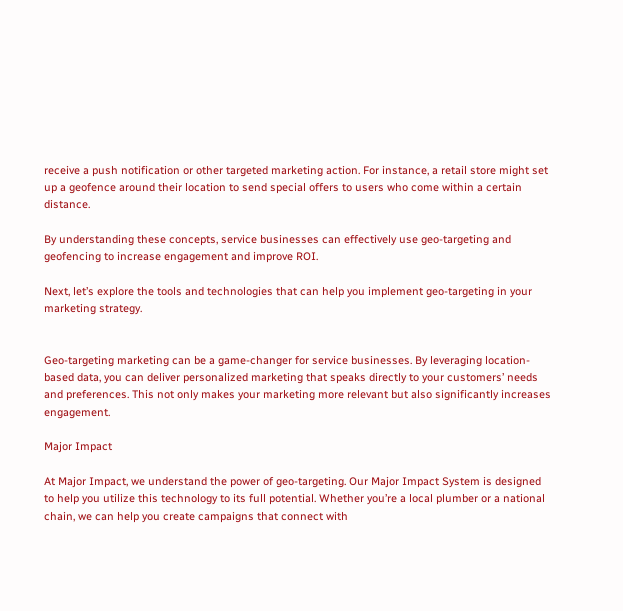receive a push notification or other targeted marketing action. For instance, a retail store might set up a geofence around their location to send special offers to users who come within a certain distance.

By understanding these concepts, service businesses can effectively use geo-targeting and geofencing to increase engagement and improve ROI.

Next, let’s explore the tools and technologies that can help you implement geo-targeting in your marketing strategy.


Geo-targeting marketing can be a game-changer for service businesses. By leveraging location-based data, you can deliver personalized marketing that speaks directly to your customers’ needs and preferences. This not only makes your marketing more relevant but also significantly increases engagement.

Major Impact

At Major Impact, we understand the power of geo-targeting. Our Major Impact System is designed to help you utilize this technology to its full potential. Whether you’re a local plumber or a national chain, we can help you create campaigns that connect with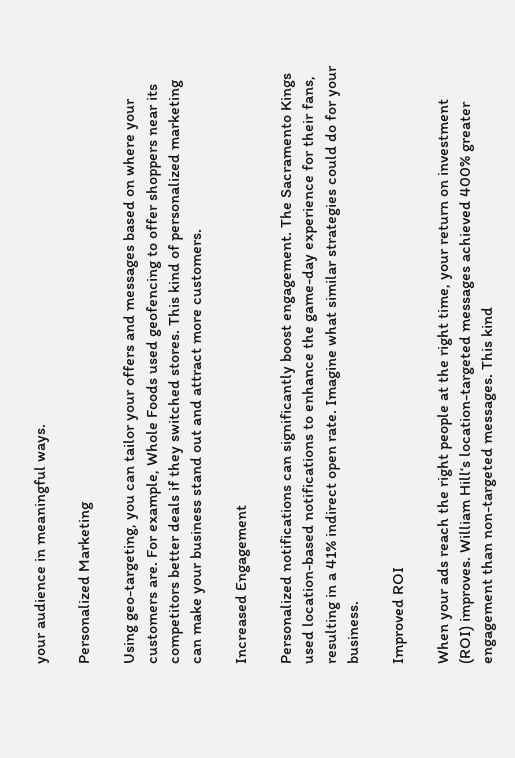your audience in meaningful ways.

Personalized Marketing

Using geo-targeting, you can tailor your offers and messages based on where your customers are. For example, Whole Foods used geofencing to offer shoppers near its competitors better deals if they switched stores. This kind of personalized marketing can make your business stand out and attract more customers.

Increased Engagement

Personalized notifications can significantly boost engagement. The Sacramento Kings used location-based notifications to enhance the game-day experience for their fans, resulting in a 41% indirect open rate. Imagine what similar strategies could do for your business.

Improved ROI

When your ads reach the right people at the right time, your return on investment (ROI) improves. William Hill‘s location-targeted messages achieved 400% greater engagement than non-targeted messages. This kind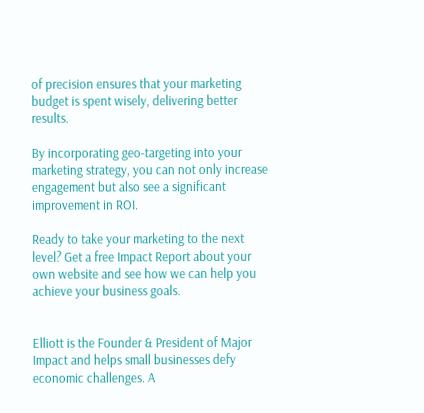of precision ensures that your marketing budget is spent wisely, delivering better results.

By incorporating geo-targeting into your marketing strategy, you can not only increase engagement but also see a significant improvement in ROI.

Ready to take your marketing to the next level? Get a free Impact Report about your own website and see how we can help you achieve your business goals.


Elliott is the Founder & President of Major Impact and helps small businesses defy economic challenges. A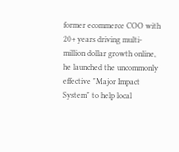former ecommerce COO with 20+ years driving multi-million dollar growth online, he launched the uncommonly effective "Major Impact System" to help local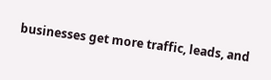businesses get more traffic, leads, and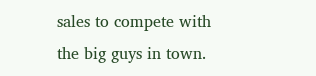sales to compete with the big guys in town.